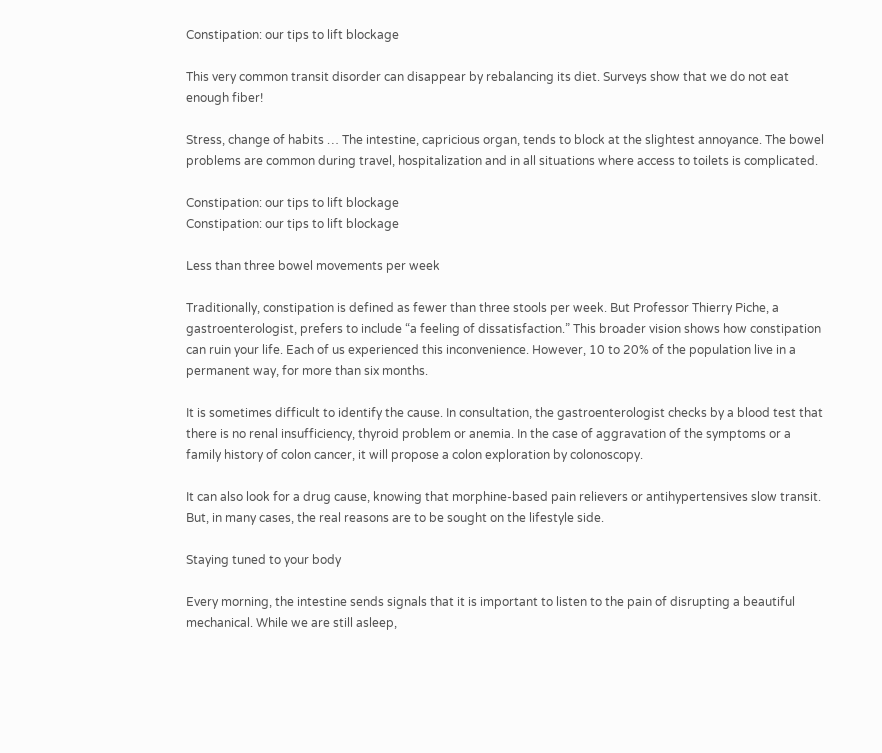Constipation: our tips to lift blockage

This very common transit disorder can disappear by rebalancing its diet. Surveys show that we do not eat enough fiber!

Stress, change of habits … The intestine, capricious organ, tends to block at the slightest annoyance. The bowel problems are common during travel, hospitalization and in all situations where access to toilets is complicated.

Constipation: our tips to lift blockage
Constipation: our tips to lift blockage

Less than three bowel movements per week

Traditionally, constipation is defined as fewer than three stools per week. But Professor Thierry Piche, a gastroenterologist, prefers to include “a feeling of dissatisfaction.” This broader vision shows how constipation can ruin your life. Each of us experienced this inconvenience. However, 10 to 20% of the population live in a permanent way, for more than six months.

It is sometimes difficult to identify the cause. In consultation, the gastroenterologist checks by a blood test that there is no renal insufficiency, thyroid problem or anemia. In the case of aggravation of the symptoms or a family history of colon cancer, it will propose a colon exploration by colonoscopy.

It can also look for a drug cause, knowing that morphine-based pain relievers or antihypertensives slow transit. But, in many cases, the real reasons are to be sought on the lifestyle side.

Staying tuned to your body

Every morning, the intestine sends signals that it is important to listen to the pain of disrupting a beautiful mechanical. While we are still asleep,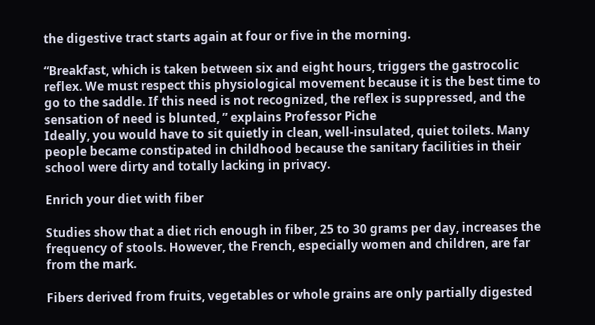the digestive tract starts again at four or five in the morning.

“Breakfast, which is taken between six and eight hours, triggers the gastrocolic reflex. We must respect this physiological movement because it is the best time to go to the saddle. If this need is not recognized, the reflex is suppressed, and the sensation of need is blunted, ” explains Professor Piche
Ideally, you would have to sit quietly in clean, well-insulated, quiet toilets. Many people became constipated in childhood because the sanitary facilities in their school were dirty and totally lacking in privacy.

Enrich your diet with fiber

Studies show that a diet rich enough in fiber, 25 to 30 grams per day, increases the frequency of stools. However, the French, especially women and children, are far from the mark.

Fibers derived from fruits, vegetables or whole grains are only partially digested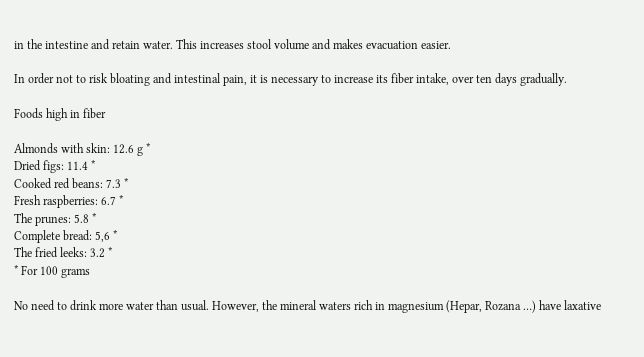in the intestine and retain water. This increases stool volume and makes evacuation easier.

In order not to risk bloating and intestinal pain, it is necessary to increase its fiber intake, over ten days gradually.

Foods high in fiber

Almonds with skin: 12.6 g *
Dried figs: 11.4 *
Cooked red beans: 7.3 *
Fresh raspberries: 6.7 *
The prunes: 5.8 *
Complete bread: 5,6 *
The fried leeks: 3.2 *
* For 100 grams

No need to drink more water than usual. However, the mineral waters rich in magnesium (Hepar, Rozana …) have laxative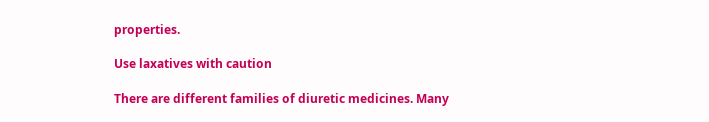properties.

Use laxatives with caution

There are different families of diuretic medicines. Many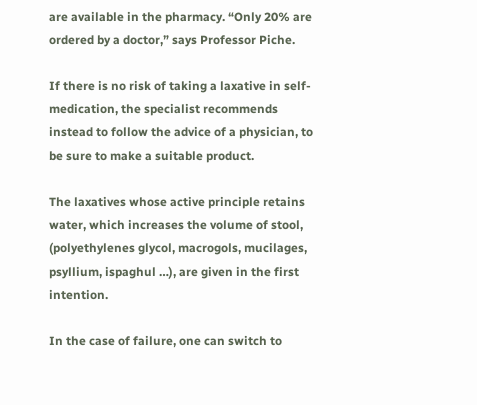are available in the pharmacy. “Only 20% are ordered by a doctor,” says Professor Piche.

If there is no risk of taking a laxative in self-medication, the specialist recommends instead to follow the advice of a physician, to be sure to make a suitable product.

The laxatives whose active principle retains water, which increases the volume of stool, (polyethylenes glycol, macrogols, mucilages, psyllium, ispaghul …), are given in the first intention.

In the case of failure, one can switch to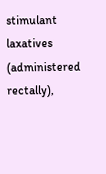stimulant laxatives (administered rectally),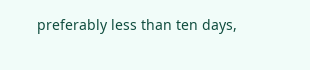preferably less than ten days,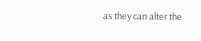as they can alter the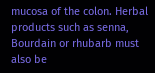mucosa of the colon. Herbal products such as senna, Bourdain or rhubarb must also be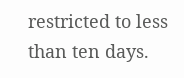restricted to less than ten days.